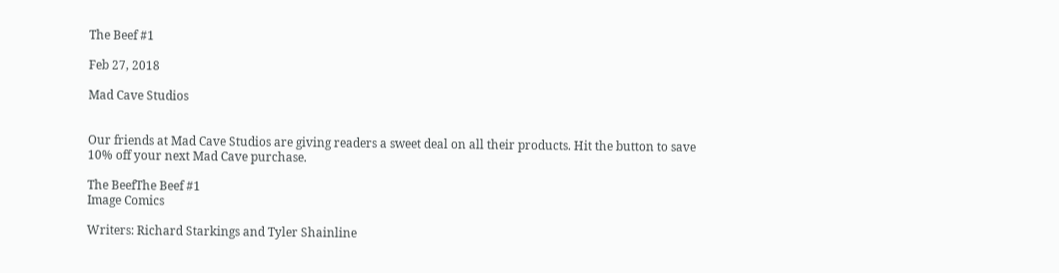The Beef #1

Feb 27, 2018

Mad Cave Studios


Our friends at Mad Cave Studios are giving readers a sweet deal on all their products. Hit the button to save 10% off your next Mad Cave purchase.

The BeefThe Beef #1
Image Comics

Writers: Richard Starkings and Tyler Shainline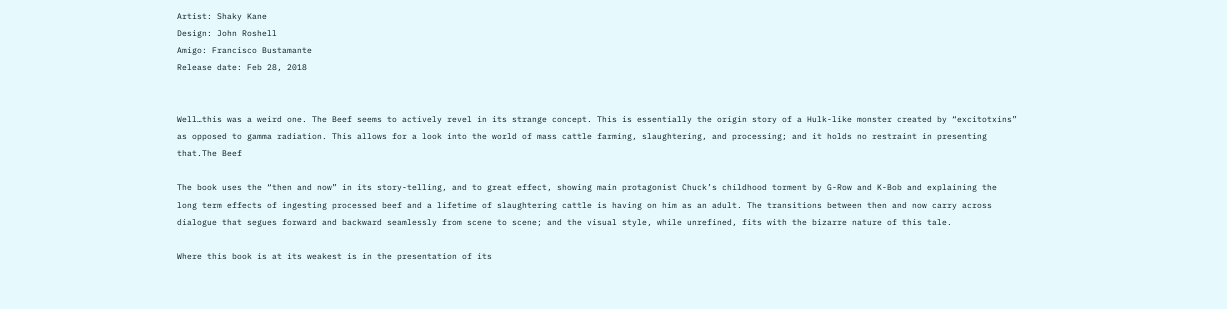Artist: Shaky Kane
Design: John Roshell
Amigo: Francisco Bustamante
Release date: Feb 28, 2018


Well…this was a weird one. The Beef seems to actively revel in its strange concept. This is essentially the origin story of a Hulk-like monster created by “excitotxins” as opposed to gamma radiation. This allows for a look into the world of mass cattle farming, slaughtering, and processing; and it holds no restraint in presenting that.The Beef

The book uses the “then and now” in its story-telling, and to great effect, showing main protagonist Chuck’s childhood torment by G-Row and K-Bob and explaining the long term effects of ingesting processed beef and a lifetime of slaughtering cattle is having on him as an adult. The transitions between then and now carry across dialogue that segues forward and backward seamlessly from scene to scene; and the visual style, while unrefined, fits with the bizarre nature of this tale.

Where this book is at its weakest is in the presentation of its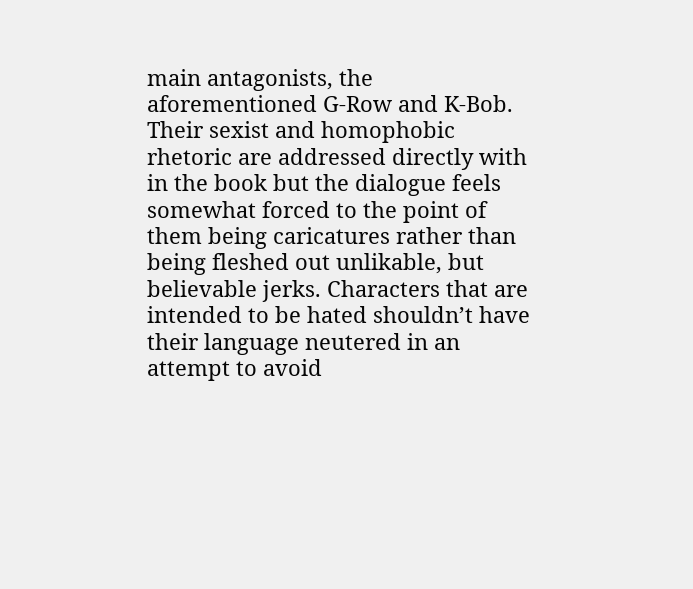main antagonists, the aforementioned G-Row and K-Bob. Their sexist and homophobic rhetoric are addressed directly with in the book but the dialogue feels somewhat forced to the point of them being caricatures rather than being fleshed out unlikable, but believable jerks. Characters that are intended to be hated shouldn’t have their language neutered in an attempt to avoid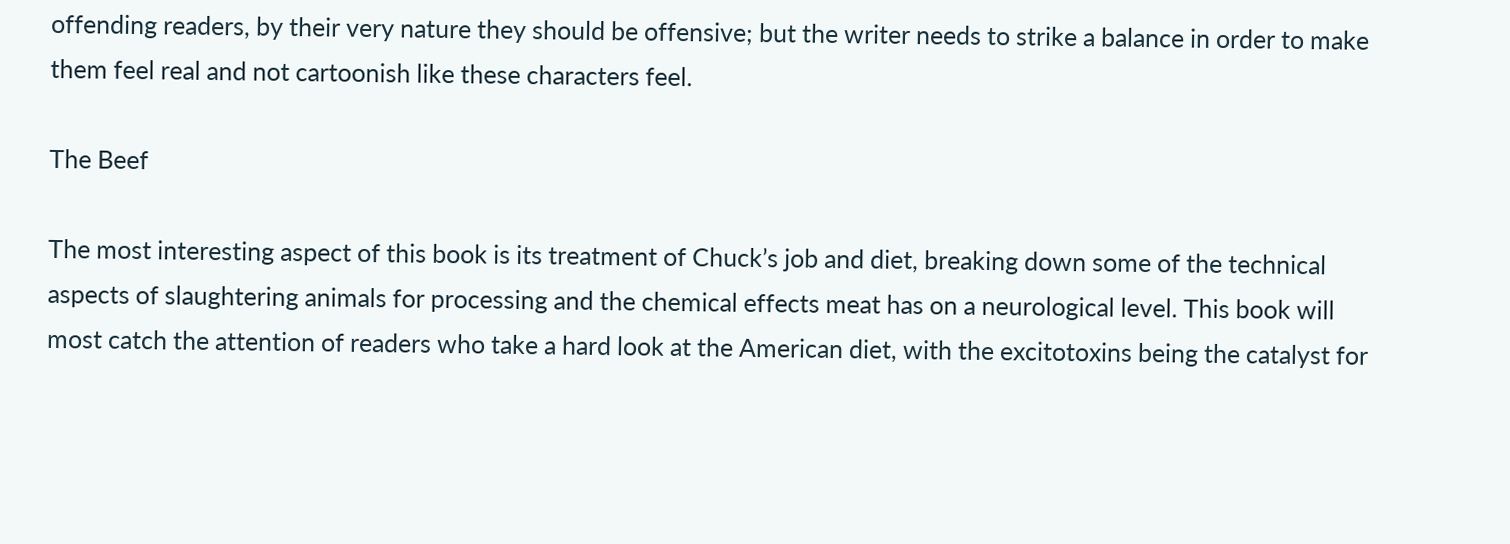offending readers, by their very nature they should be offensive; but the writer needs to strike a balance in order to make them feel real and not cartoonish like these characters feel.

The Beef

The most interesting aspect of this book is its treatment of Chuck’s job and diet, breaking down some of the technical aspects of slaughtering animals for processing and the chemical effects meat has on a neurological level. This book will most catch the attention of readers who take a hard look at the American diet, with the excitotoxins being the catalyst for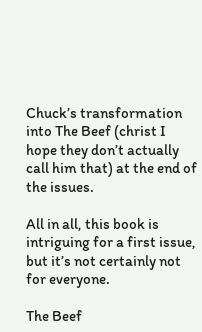Chuck’s transformation into The Beef (christ I hope they don’t actually call him that) at the end of the issues.

All in all, this book is intriguing for a first issue, but it’s not certainly not for everyone.

The Beef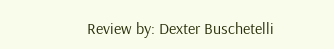Review by: Dexter Buschetelli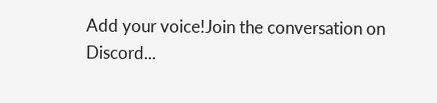Add your voice!Join the conversation on Discord...